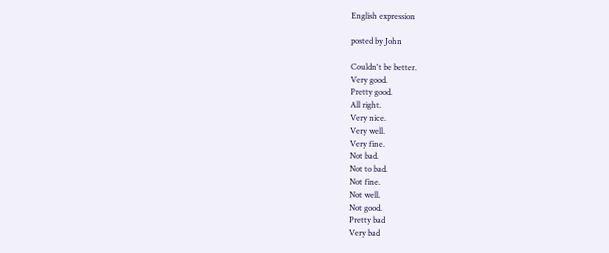English expression

posted by John

Couldn't be better.
Very good.
Pretty good.
All right.
Very nice.
Very well.
Very fine.
Not bad.
Not to bad.
Not fine.
Not well.
Not good.
Pretty bad
Very bad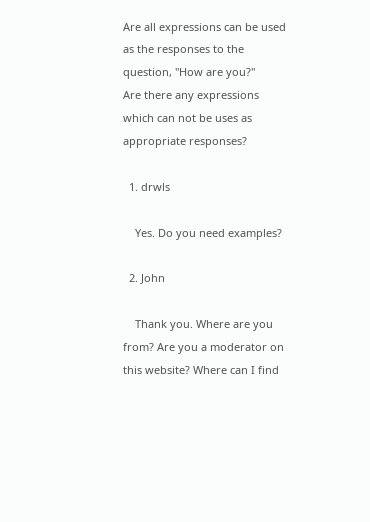Are all expressions can be used as the responses to the question, "How are you?"
Are there any expressions which can not be uses as appropriate responses?

  1. drwls

    Yes. Do you need examples?

  2. John

    Thank you. Where are you from? Are you a moderator on this website? Where can I find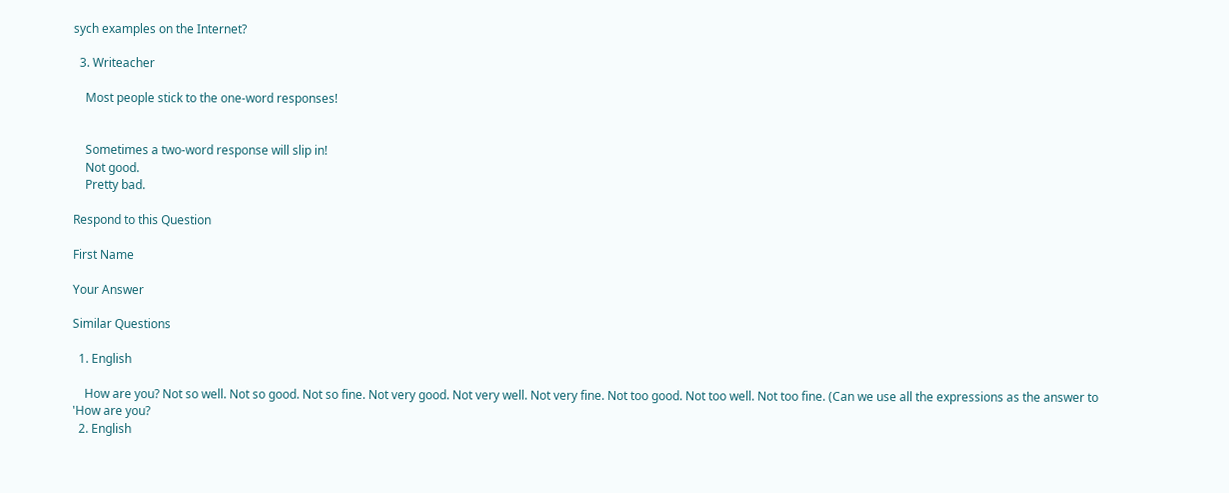sych examples on the Internet?

  3. Writeacher

    Most people stick to the one-word responses!


    Sometimes a two-word response will slip in!
    Not good.
    Pretty bad.

Respond to this Question

First Name

Your Answer

Similar Questions

  1. English

    How are you? Not so well. Not so good. Not so fine. Not very good. Not very well. Not very fine. Not too good. Not too well. Not too fine. (Can we use all the expressions as the answer to 'How are you?
  2. English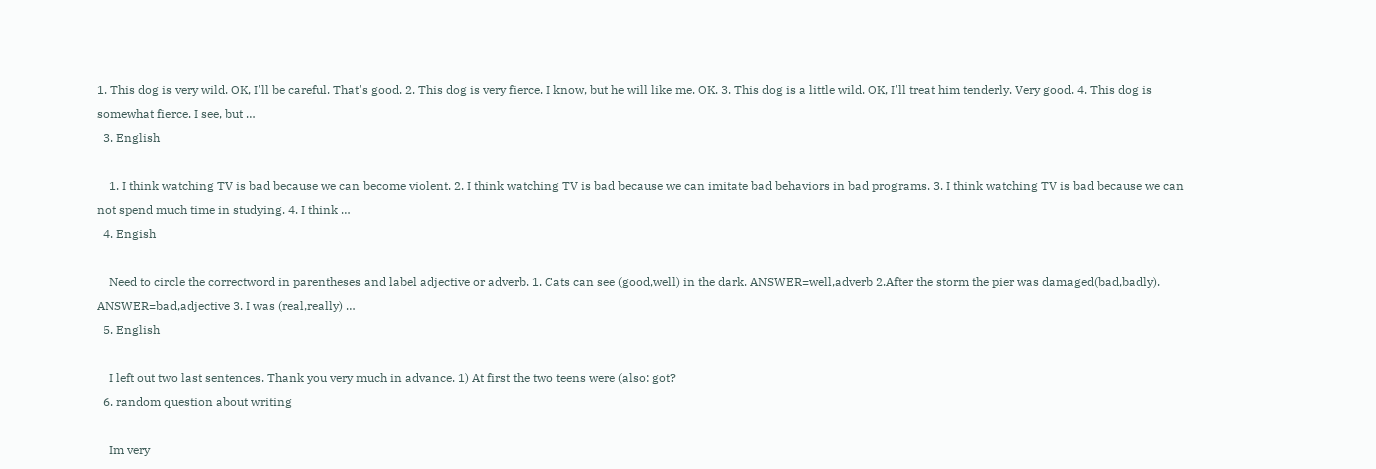1. This dog is very wild. OK, I'll be careful. That's good. 2. This dog is very fierce. I know, but he will like me. OK. 3. This dog is a little wild. OK, I'll treat him tenderly. Very good. 4. This dog is somewhat fierce. I see, but …
  3. English

    1. I think watching TV is bad because we can become violent. 2. I think watching TV is bad because we can imitate bad behaviors in bad programs. 3. I think watching TV is bad because we can not spend much time in studying. 4. I think …
  4. Engish

    Need to circle the correctword in parentheses and label adjective or adverb. 1. Cats can see (good,well) in the dark. ANSWER=well,adverb 2.After the storm the pier was damaged(bad,badly). ANSWER=bad,adjective 3. I was (real,really) …
  5. English

    I left out two last sentences. Thank you very much in advance. 1) At first the two teens were (also: got?
  6. random question about writing

    Im very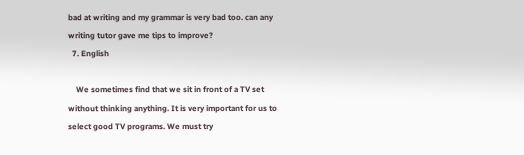bad at writing and my grammar is very bad too. can any writing tutor gave me tips to improve?
  7. English

    We sometimes find that we sit in front of a TV set without thinking anything. It is very important for us to select good TV programs. We must try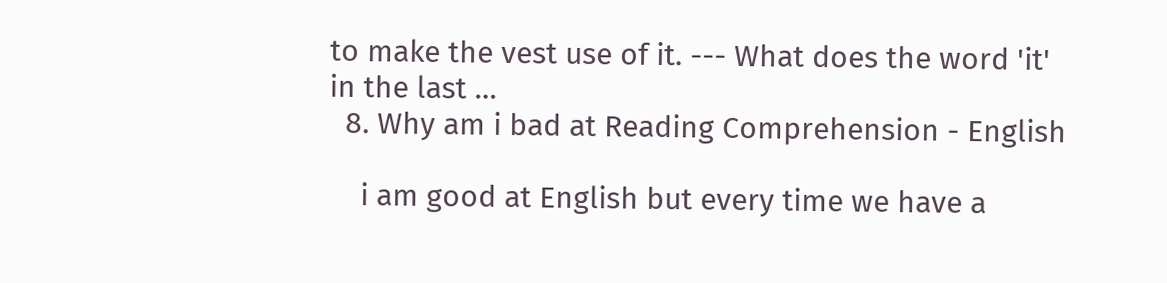to make the vest use of it. --- What does the word 'it' in the last …
  8. Why am i bad at Reading Comprehension - English

    i am good at English but every time we have a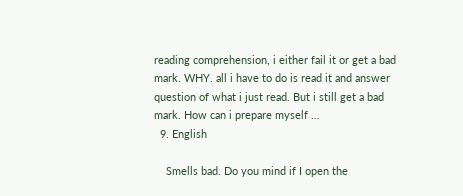reading comprehension, i either fail it or get a bad mark. WHY. all i have to do is read it and answer question of what i just read. But i still get a bad mark. How can i prepare myself …
  9. English

    Smells bad. Do you mind if I open the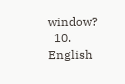window?
  10. English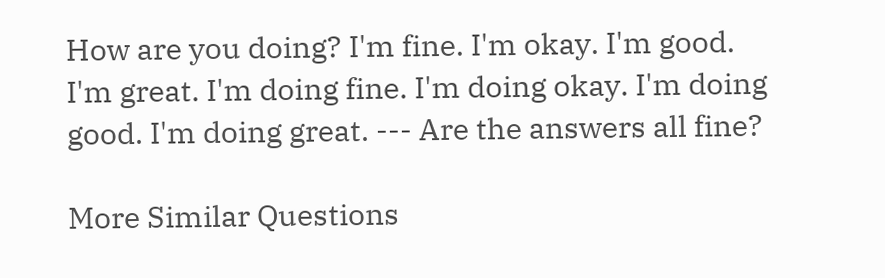How are you doing? I'm fine. I'm okay. I'm good. I'm great. I'm doing fine. I'm doing okay. I'm doing good. I'm doing great. --- Are the answers all fine?

More Similar Questions